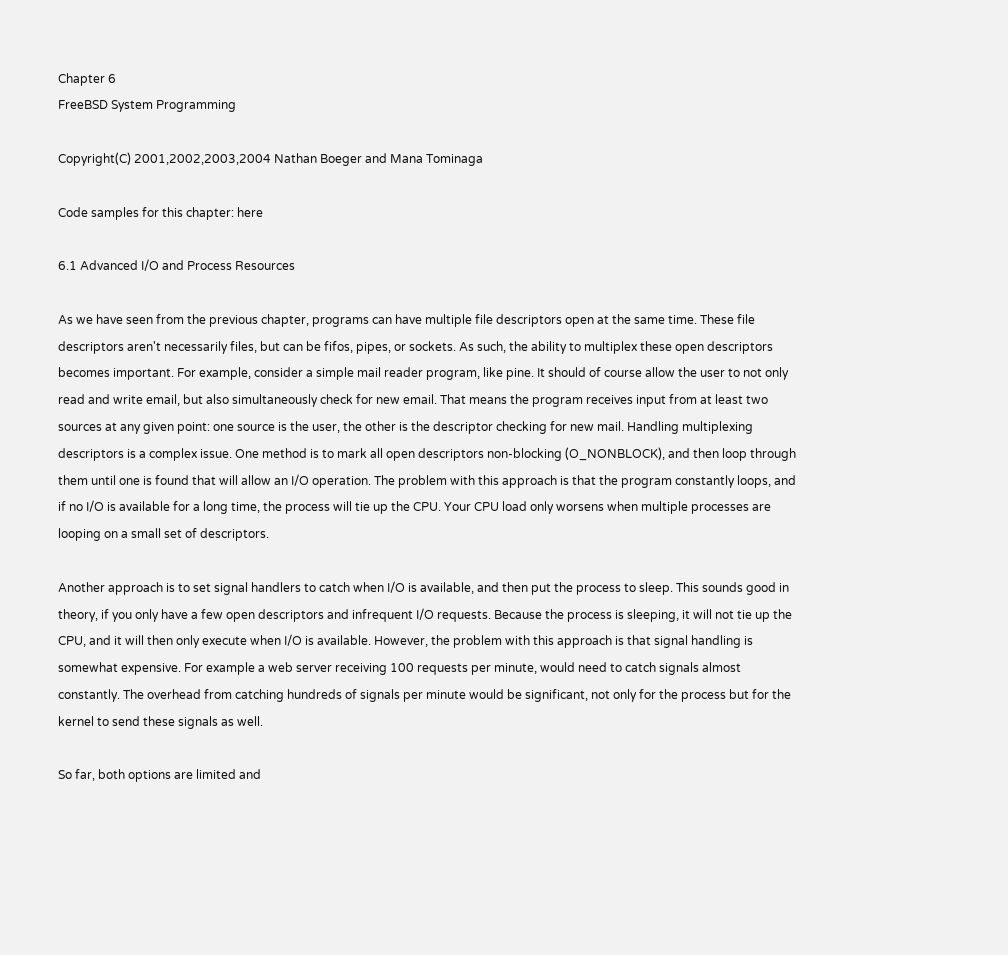Chapter 6
FreeBSD System Programming

Copyright(C) 2001,2002,2003,2004 Nathan Boeger and Mana Tominaga

Code samples for this chapter: here

6.1 Advanced I/O and Process Resources

As we have seen from the previous chapter, programs can have multiple file descriptors open at the same time. These file descriptors aren't necessarily files, but can be fifos, pipes, or sockets. As such, the ability to multiplex these open descriptors becomes important. For example, consider a simple mail reader program, like pine. It should of course allow the user to not only read and write email, but also simultaneously check for new email. That means the program receives input from at least two sources at any given point: one source is the user, the other is the descriptor checking for new mail. Handling multiplexing descriptors is a complex issue. One method is to mark all open descriptors non-blocking (O_NONBLOCK), and then loop through them until one is found that will allow an I/O operation. The problem with this approach is that the program constantly loops, and if no I/O is available for a long time, the process will tie up the CPU. Your CPU load only worsens when multiple processes are looping on a small set of descriptors.

Another approach is to set signal handlers to catch when I/O is available, and then put the process to sleep. This sounds good in theory, if you only have a few open descriptors and infrequent I/O requests. Because the process is sleeping, it will not tie up the CPU, and it will then only execute when I/O is available. However, the problem with this approach is that signal handling is somewhat expensive. For example a web server receiving 100 requests per minute, would need to catch signals almost constantly. The overhead from catching hundreds of signals per minute would be significant, not only for the process but for the kernel to send these signals as well.

So far, both options are limited and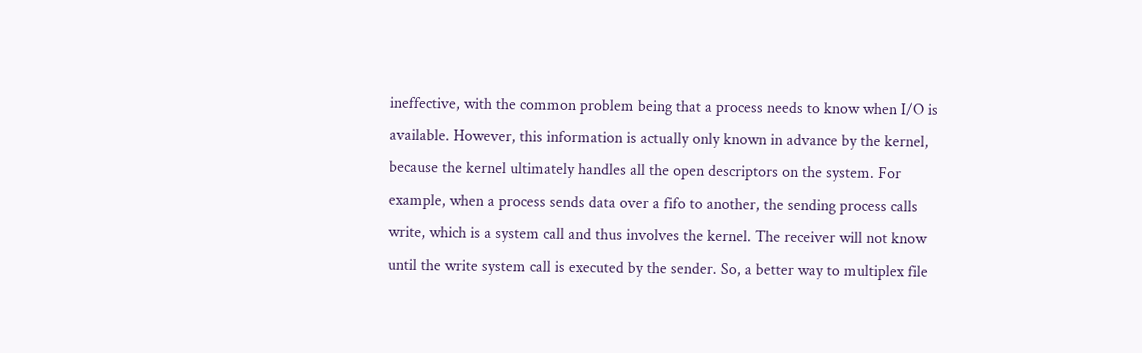ineffective, with the common problem being that a process needs to know when I/O is available. However, this information is actually only known in advance by the kernel, because the kernel ultimately handles all the open descriptors on the system. For example, when a process sends data over a fifo to another, the sending process calls write, which is a system call and thus involves the kernel. The receiver will not know until the write system call is executed by the sender. So, a better way to multiplex file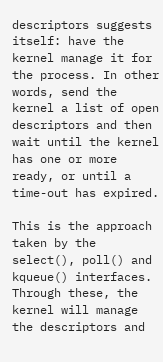descriptors suggests itself: have the kernel manage it for the process. In other words, send the kernel a list of open descriptors and then wait until the kernel has one or more ready, or until a time-out has expired.

This is the approach taken by the select(), poll() and kqueue() interfaces. Through these, the kernel will manage the descriptors and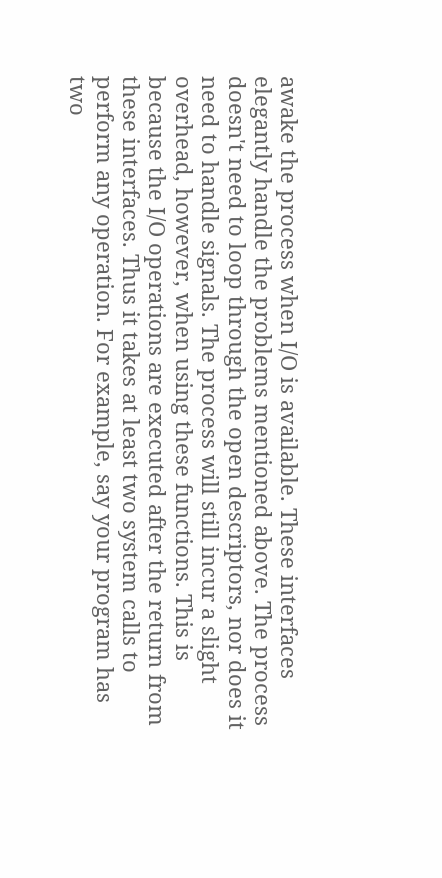awake the process when I/O is available. These interfaces elegantly handle the problems mentioned above. The process doesn't need to loop through the open descriptors, nor does it need to handle signals. The process will still incur a slight overhead, however, when using these functions. This is because the I/O operations are executed after the return from these interfaces. Thus it takes at least two system calls to perform any operation. For example, say your program has two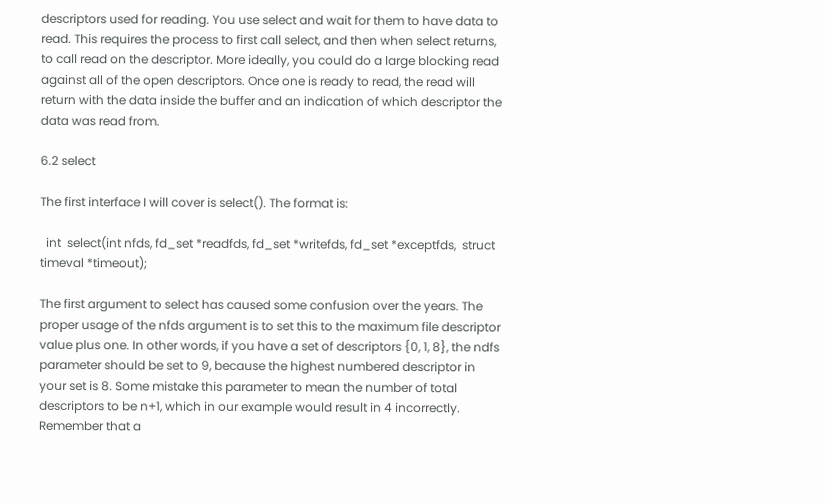descriptors used for reading. You use select and wait for them to have data to read. This requires the process to first call select, and then when select returns, to call read on the descriptor. More ideally, you could do a large blocking read against all of the open descriptors. Once one is ready to read, the read will return with the data inside the buffer and an indication of which descriptor the data was read from.

6.2 select

The first interface I will cover is select(). The format is:

  int  select(int nfds, fd_set *readfds, fd_set *writefds, fd_set *exceptfds,  struct timeval *timeout);

The first argument to select has caused some confusion over the years. The proper usage of the nfds argument is to set this to the maximum file descriptor value plus one. In other words, if you have a set of descriptors {0, 1, 8}, the ndfs parameter should be set to 9, because the highest numbered descriptor in your set is 8. Some mistake this parameter to mean the number of total descriptors to be n+1, which in our example would result in 4 incorrectly. Remember that a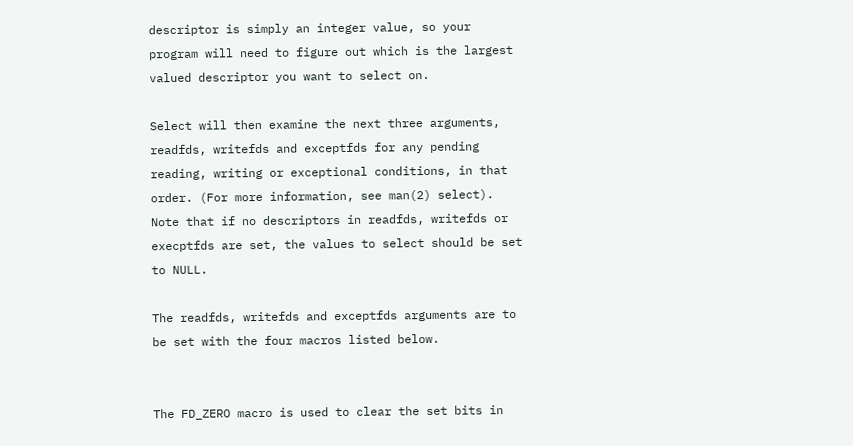descriptor is simply an integer value, so your program will need to figure out which is the largest valued descriptor you want to select on.

Select will then examine the next three arguments, readfds, writefds and exceptfds for any pending reading, writing or exceptional conditions, in that order. (For more information, see man(2) select). Note that if no descriptors in readfds, writefds or execptfds are set, the values to select should be set to NULL.

The readfds, writefds and exceptfds arguments are to be set with the four macros listed below.


The FD_ZERO macro is used to clear the set bits in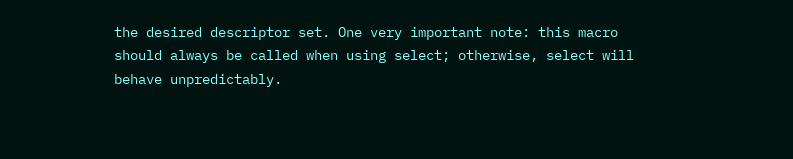the desired descriptor set. One very important note: this macro should always be called when using select; otherwise, select will behave unpredictably.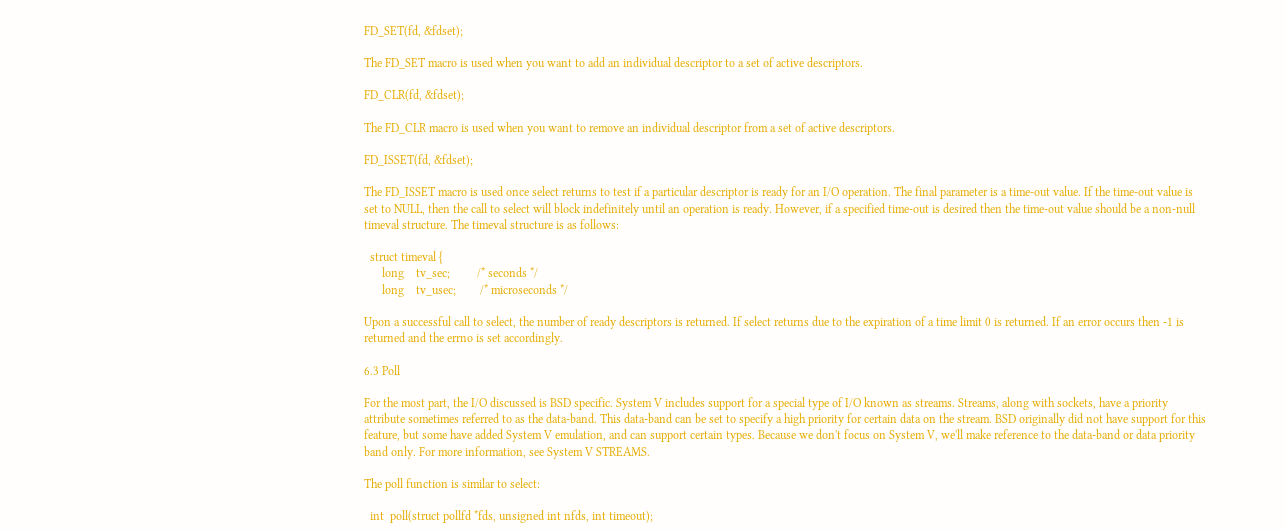FD_SET(fd, &fdset);

The FD_SET macro is used when you want to add an individual descriptor to a set of active descriptors.

FD_CLR(fd, &fdset);

The FD_CLR macro is used when you want to remove an individual descriptor from a set of active descriptors.

FD_ISSET(fd, &fdset);

The FD_ISSET macro is used once select returns to test if a particular descriptor is ready for an I/O operation. The final parameter is a time-out value. If the time-out value is set to NULL, then the call to select will block indefinitely until an operation is ready. However, if a specified time-out is desired then the time-out value should be a non-null timeval structure. The timeval structure is as follows:

  struct timeval {
      long    tv_sec;         /* seconds */
      long    tv_usec;        /* microseconds */

Upon a successful call to select, the number of ready descriptors is returned. If select returns due to the expiration of a time limit 0 is returned. If an error occurs then -1 is returned and the errno is set accordingly.

6.3 Poll

For the most part, the I/O discussed is BSD specific. System V includes support for a special type of I/O known as streams. Streams, along with sockets, have a priority attribute sometimes referred to as the data-band. This data-band can be set to specify a high priority for certain data on the stream. BSD originally did not have support for this feature, but some have added System V emulation, and can support certain types. Because we don't focus on System V, we'll make reference to the data-band or data priority band only. For more information, see System V STREAMS.

The poll function is similar to select:

  int  poll(struct pollfd *fds, unsigned int nfds, int timeout);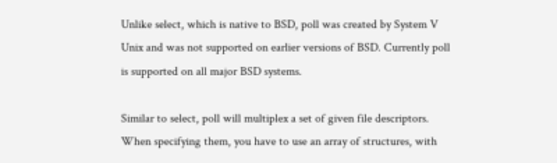Unlike select, which is native to BSD, poll was created by System V Unix and was not supported on earlier versions of BSD. Currently poll is supported on all major BSD systems.

Similar to select, poll will multiplex a set of given file descriptors. When specifying them, you have to use an array of structures, with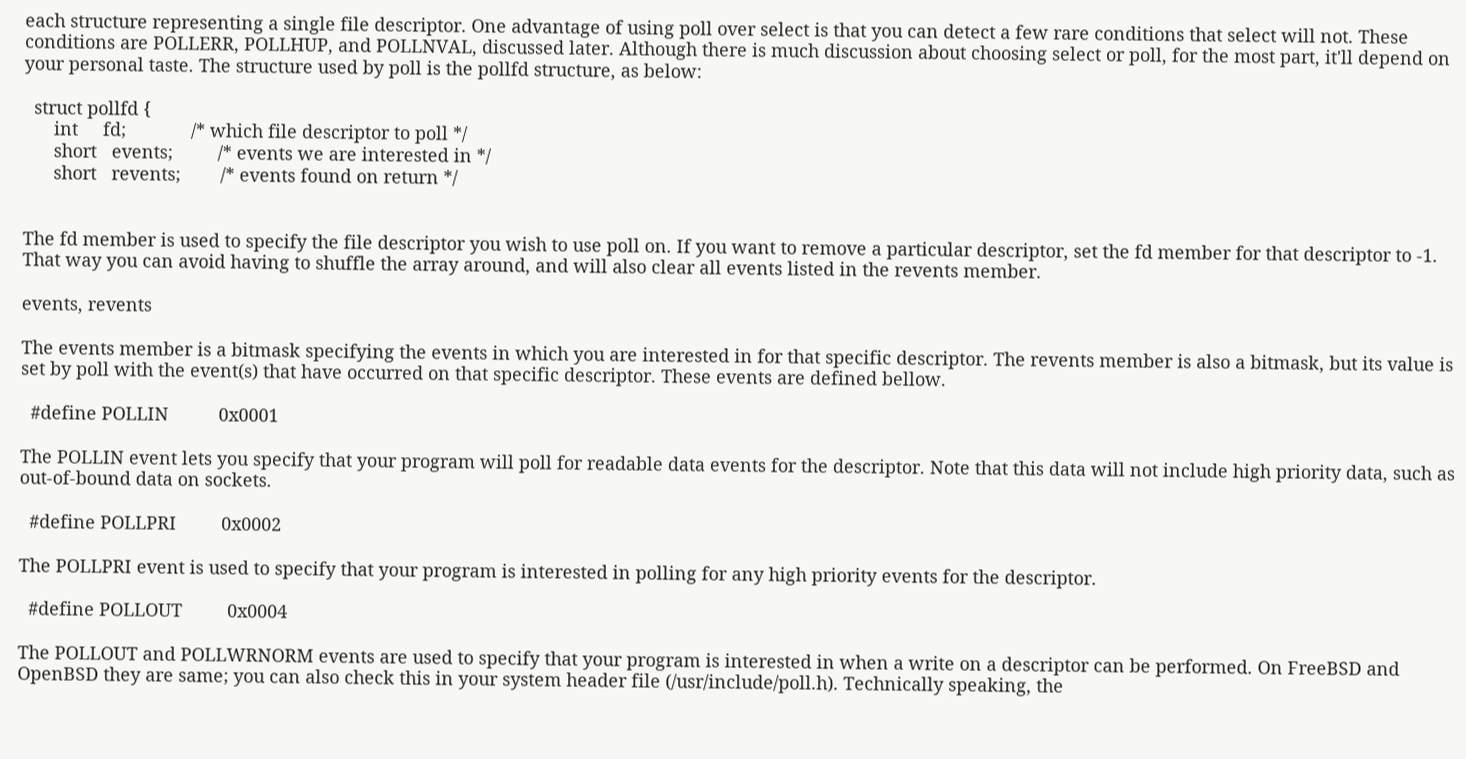each structure representing a single file descriptor. One advantage of using poll over select is that you can detect a few rare conditions that select will not. These conditions are POLLERR, POLLHUP, and POLLNVAL, discussed later. Although there is much discussion about choosing select or poll, for the most part, it'll depend on your personal taste. The structure used by poll is the pollfd structure, as below:

  struct pollfd {
      int     fd;             /* which file descriptor to poll */
      short   events;         /* events we are interested in */
      short   revents;        /* events found on return */


The fd member is used to specify the file descriptor you wish to use poll on. If you want to remove a particular descriptor, set the fd member for that descriptor to -1. That way you can avoid having to shuffle the array around, and will also clear all events listed in the revents member.

events, revents

The events member is a bitmask specifying the events in which you are interested in for that specific descriptor. The revents member is also a bitmask, but its value is set by poll with the event(s) that have occurred on that specific descriptor. These events are defined bellow.

  #define POLLIN          0x0001

The POLLIN event lets you specify that your program will poll for readable data events for the descriptor. Note that this data will not include high priority data, such as out-of-bound data on sockets.

  #define POLLPRI         0x0002

The POLLPRI event is used to specify that your program is interested in polling for any high priority events for the descriptor.

  #define POLLOUT         0x0004

The POLLOUT and POLLWRNORM events are used to specify that your program is interested in when a write on a descriptor can be performed. On FreeBSD and OpenBSD they are same; you can also check this in your system header file (/usr/include/poll.h). Technically speaking, the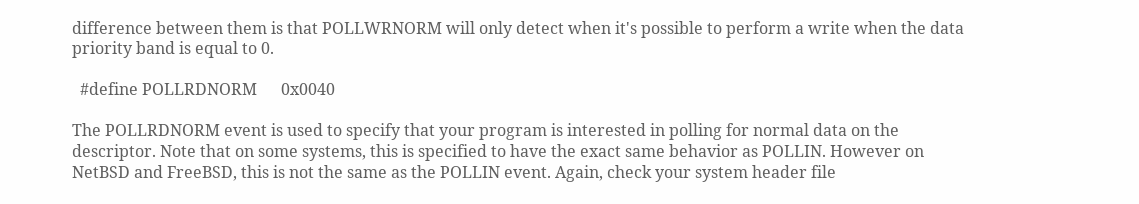difference between them is that POLLWRNORM will only detect when it's possible to perform a write when the data priority band is equal to 0.

  #define POLLRDNORM      0x0040

The POLLRDNORM event is used to specify that your program is interested in polling for normal data on the descriptor. Note that on some systems, this is specified to have the exact same behavior as POLLIN. However on NetBSD and FreeBSD, this is not the same as the POLLIN event. Again, check your system header file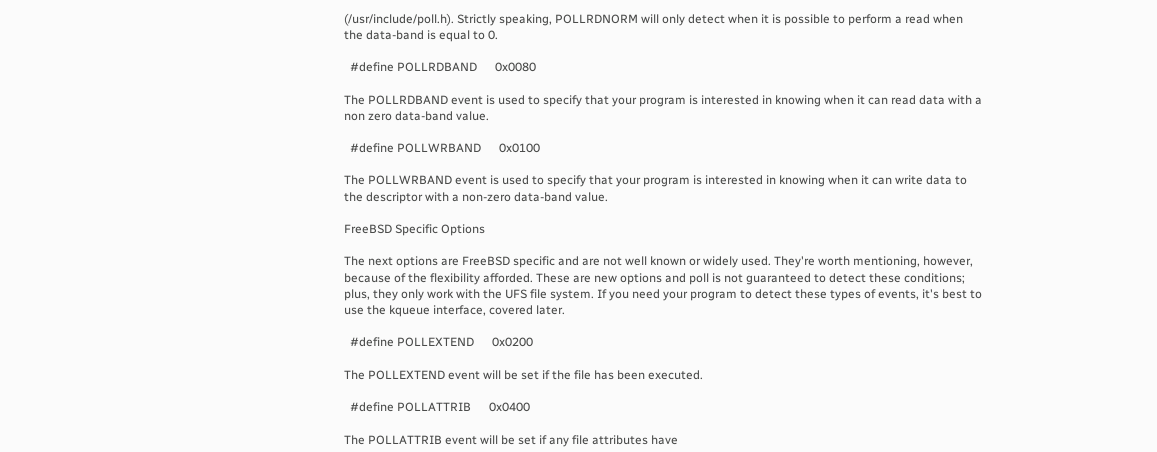(/usr/include/poll.h). Strictly speaking, POLLRDNORM will only detect when it is possible to perform a read when the data-band is equal to 0.

  #define POLLRDBAND      0x0080

The POLLRDBAND event is used to specify that your program is interested in knowing when it can read data with a non zero data-band value.

  #define POLLWRBAND      0x0100

The POLLWRBAND event is used to specify that your program is interested in knowing when it can write data to the descriptor with a non-zero data-band value.

FreeBSD Specific Options

The next options are FreeBSD specific and are not well known or widely used. They're worth mentioning, however, because of the flexibility afforded. These are new options and poll is not guaranteed to detect these conditions; plus, they only work with the UFS file system. If you need your program to detect these types of events, it's best to use the kqueue interface, covered later.

  #define POLLEXTEND      0x0200

The POLLEXTEND event will be set if the file has been executed.

  #define POLLATTRIB      0x0400

The POLLATTRIB event will be set if any file attributes have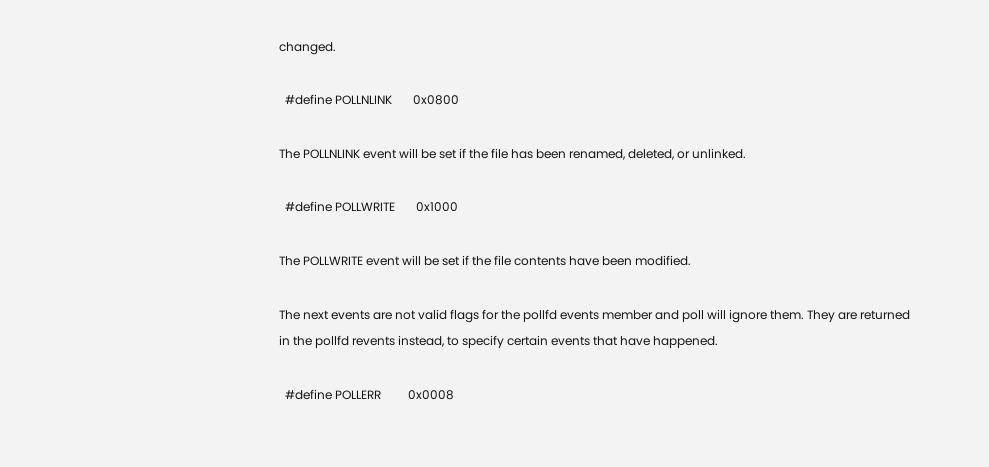changed.

  #define POLLNLINK       0x0800

The POLLNLINK event will be set if the file has been renamed, deleted, or unlinked.

  #define POLLWRITE       0x1000

The POLLWRITE event will be set if the file contents have been modified.

The next events are not valid flags for the pollfd events member and poll will ignore them. They are returned in the pollfd revents instead, to specify certain events that have happened.

  #define POLLERR         0x0008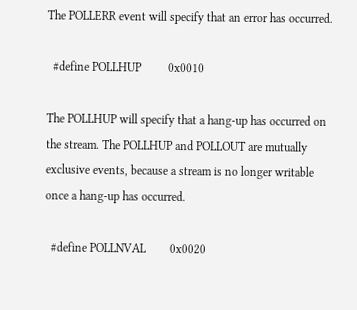The POLLERR event will specify that an error has occurred.

  #define POLLHUP         0x0010

The POLLHUP will specify that a hang-up has occurred on the stream. The POLLHUP and POLLOUT are mutually exclusive events, because a stream is no longer writable once a hang-up has occurred.

  #define POLLNVAL        0x0020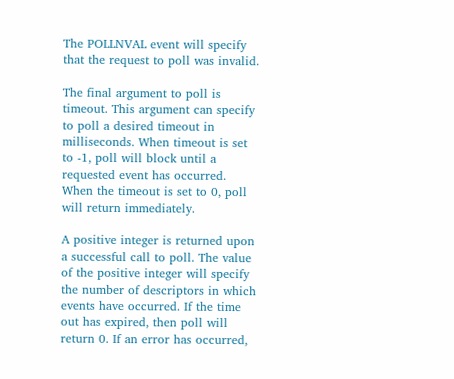The POLLNVAL event will specify that the request to poll was invalid.

The final argument to poll is timeout. This argument can specify to poll a desired timeout in milliseconds. When timeout is set to -1, poll will block until a requested event has occurred. When the timeout is set to 0, poll will return immediately.

A positive integer is returned upon a successful call to poll. The value of the positive integer will specify the number of descriptors in which events have occurred. If the time out has expired, then poll will return 0. If an error has occurred,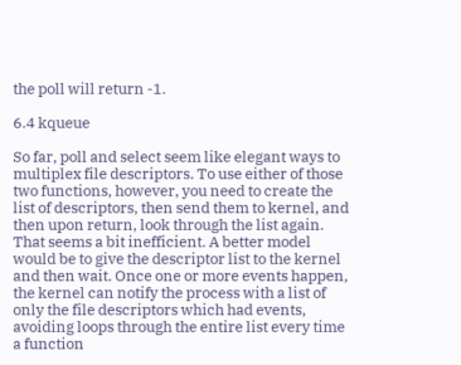the poll will return -1.

6.4 kqueue

So far, poll and select seem like elegant ways to multiplex file descriptors. To use either of those two functions, however, you need to create the list of descriptors, then send them to kernel, and then upon return, look through the list again. That seems a bit inefficient. A better model would be to give the descriptor list to the kernel and then wait. Once one or more events happen, the kernel can notify the process with a list of only the file descriptors which had events, avoiding loops through the entire list every time a function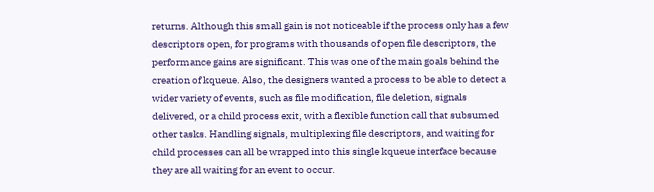returns. Although this small gain is not noticeable if the process only has a few descriptors open, for programs with thousands of open file descriptors, the performance gains are significant. This was one of the main goals behind the creation of kqueue. Also, the designers wanted a process to be able to detect a wider variety of events, such as file modification, file deletion, signals delivered, or a child process exit, with a flexible function call that subsumed other tasks. Handling signals, multiplexing file descriptors, and waiting for child processes can all be wrapped into this single kqueue interface because they are all waiting for an event to occur.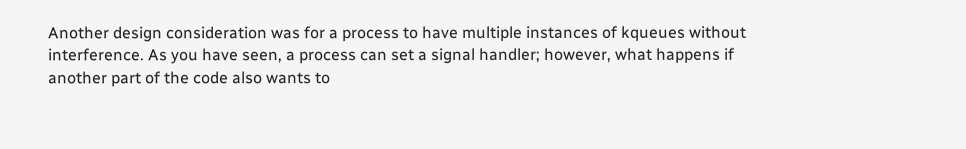Another design consideration was for a process to have multiple instances of kqueues without interference. As you have seen, a process can set a signal handler; however, what happens if another part of the code also wants to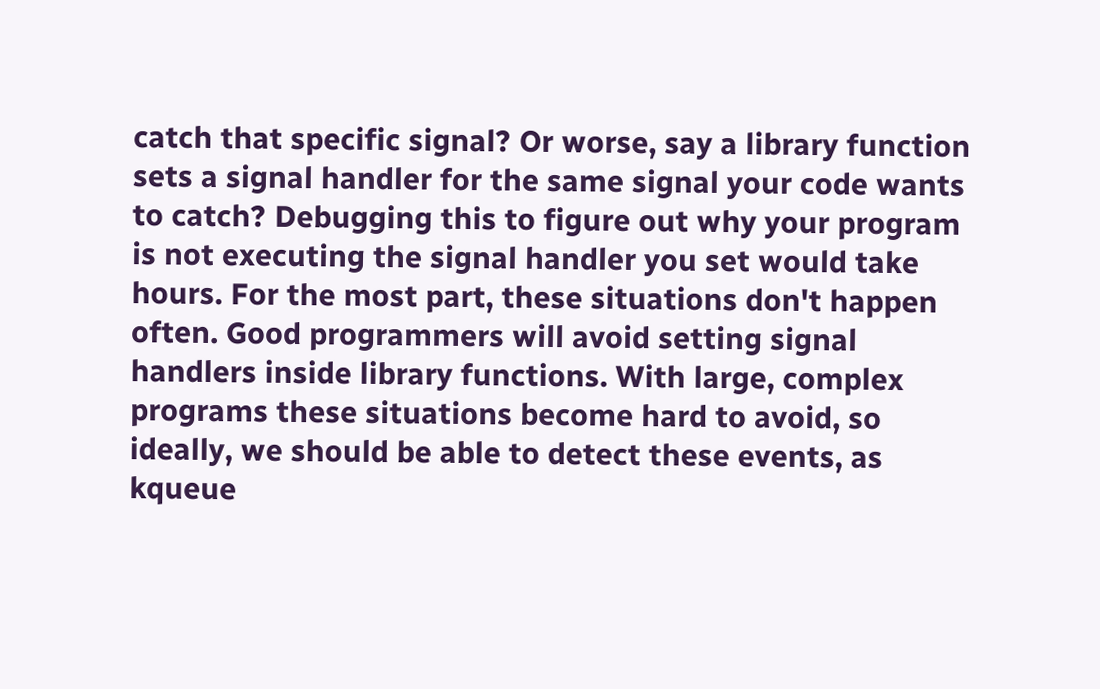catch that specific signal? Or worse, say a library function sets a signal handler for the same signal your code wants to catch? Debugging this to figure out why your program is not executing the signal handler you set would take hours. For the most part, these situations don't happen often. Good programmers will avoid setting signal handlers inside library functions. With large, complex programs these situations become hard to avoid, so ideally, we should be able to detect these events, as kqueue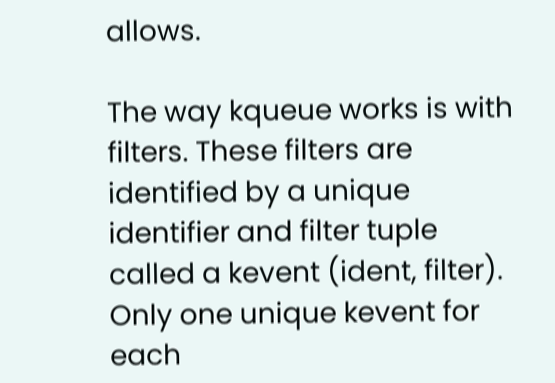allows.

The way kqueue works is with filters. These filters are identified by a unique identifier and filter tuple called a kevent (ident, filter). Only one unique kevent for each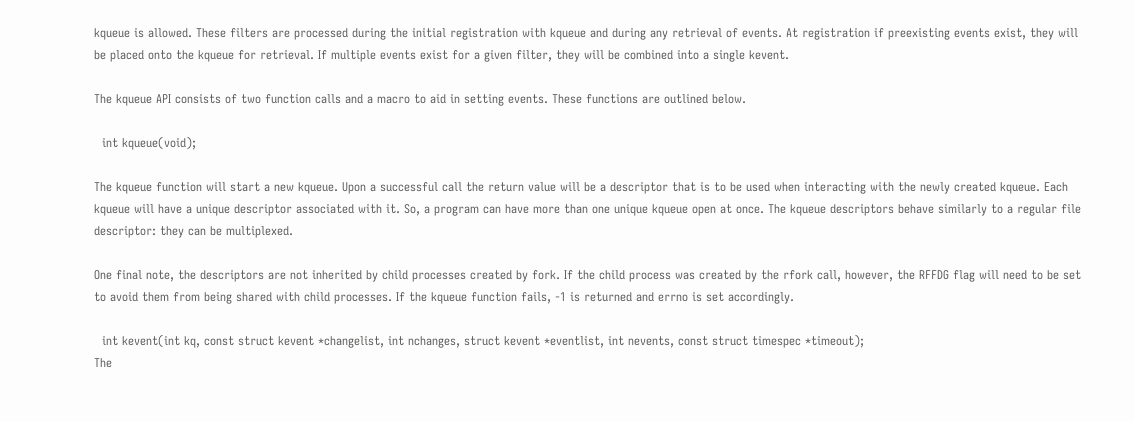kqueue is allowed. These filters are processed during the initial registration with kqueue and during any retrieval of events. At registration if preexisting events exist, they will be placed onto the kqueue for retrieval. If multiple events exist for a given filter, they will be combined into a single kevent.

The kqueue API consists of two function calls and a macro to aid in setting events. These functions are outlined below.

  int kqueue(void);

The kqueue function will start a new kqueue. Upon a successful call the return value will be a descriptor that is to be used when interacting with the newly created kqueue. Each kqueue will have a unique descriptor associated with it. So, a program can have more than one unique kqueue open at once. The kqueue descriptors behave similarly to a regular file descriptor: they can be multiplexed.

One final note, the descriptors are not inherited by child processes created by fork. If the child process was created by the rfork call, however, the RFFDG flag will need to be set to avoid them from being shared with child processes. If the kqueue function fails, -1 is returned and errno is set accordingly.

  int kevent(int kq, const struct kevent *changelist, int nchanges, struct kevent *eventlist, int nevents, const struct timespec *timeout);
The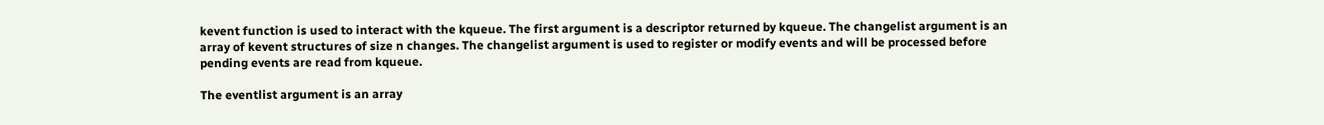kevent function is used to interact with the kqueue. The first argument is a descriptor returned by kqueue. The changelist argument is an array of kevent structures of size n changes. The changelist argument is used to register or modify events and will be processed before pending events are read from kqueue.

The eventlist argument is an array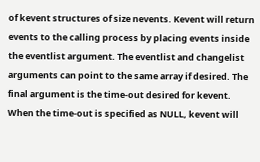of kevent structures of size nevents. Kevent will return events to the calling process by placing events inside the eventlist argument. The eventlist and changelist arguments can point to the same array if desired. The final argument is the time-out desired for kevent. When the time-out is specified as NULL, kevent will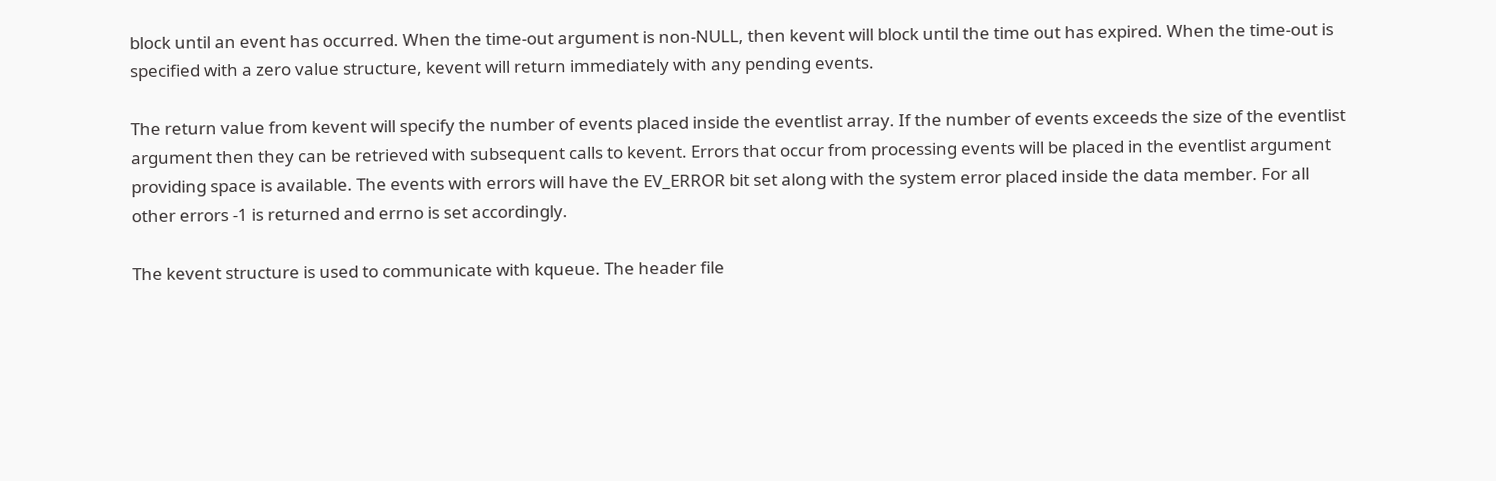block until an event has occurred. When the time-out argument is non-NULL, then kevent will block until the time out has expired. When the time-out is specified with a zero value structure, kevent will return immediately with any pending events.

The return value from kevent will specify the number of events placed inside the eventlist array. If the number of events exceeds the size of the eventlist argument then they can be retrieved with subsequent calls to kevent. Errors that occur from processing events will be placed in the eventlist argument providing space is available. The events with errors will have the EV_ERROR bit set along with the system error placed inside the data member. For all other errors -1 is returned and errno is set accordingly.

The kevent structure is used to communicate with kqueue. The header file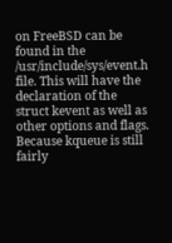on FreeBSD can be found in the /usr/include/sys/event.h file. This will have the declaration of the struct kevent as well as other options and flags. Because kqueue is still fairly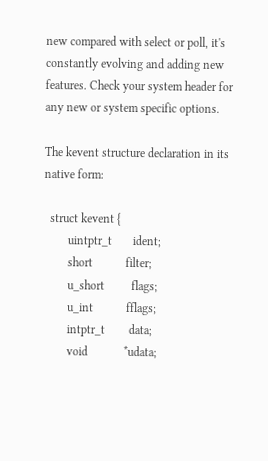new compared with select or poll, it's constantly evolving and adding new features. Check your system header for any new or system specific options.

The kevent structure declaration in its native form:

  struct kevent {
        uintptr_t       ident;
        short           filter;
        u_short         flags;
        u_int           fflags;
        intptr_t        data;
        void            *udata;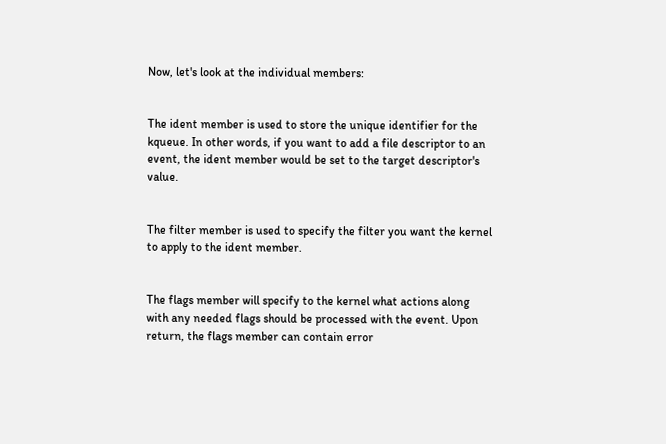Now, let's look at the individual members:


The ident member is used to store the unique identifier for the kqueue. In other words, if you want to add a file descriptor to an event, the ident member would be set to the target descriptor's value.


The filter member is used to specify the filter you want the kernel to apply to the ident member.


The flags member will specify to the kernel what actions along with any needed flags should be processed with the event. Upon return, the flags member can contain error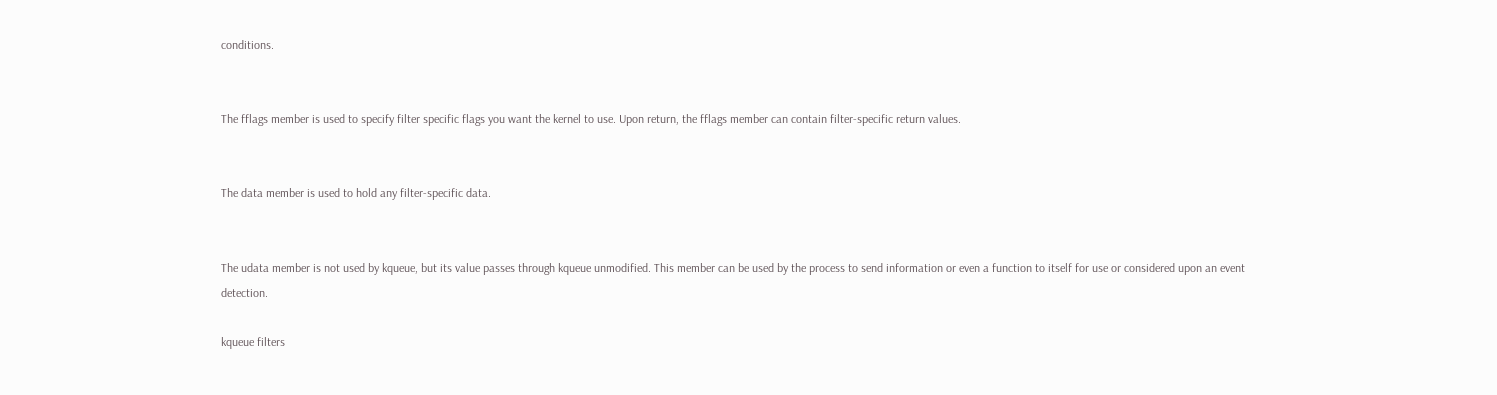conditions.


The fflags member is used to specify filter specific flags you want the kernel to use. Upon return, the fflags member can contain filter-specific return values.


The data member is used to hold any filter-specific data.


The udata member is not used by kqueue, but its value passes through kqueue unmodified. This member can be used by the process to send information or even a function to itself for use or considered upon an event detection.

kqueue filters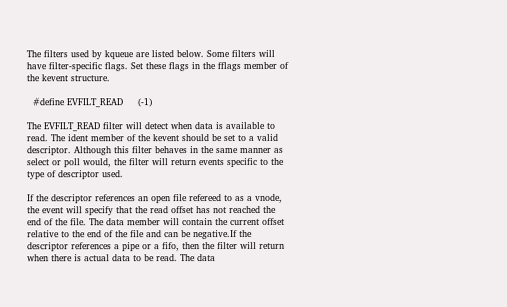The filters used by kqueue are listed below. Some filters will have filter-specific flags. Set these flags in the fflags member of the kevent structure.

  #define EVFILT_READ     (-1)

The EVFILT_READ filter will detect when data is available to read. The ident member of the kevent should be set to a valid descriptor. Although this filter behaves in the same manner as select or poll would, the filter will return events specific to the type of descriptor used.

If the descriptor references an open file refereed to as a vnode, the event will specify that the read offset has not reached the end of the file. The data member will contain the current offset relative to the end of the file and can be negative.If the descriptor references a pipe or a fifo, then the filter will return when there is actual data to be read. The data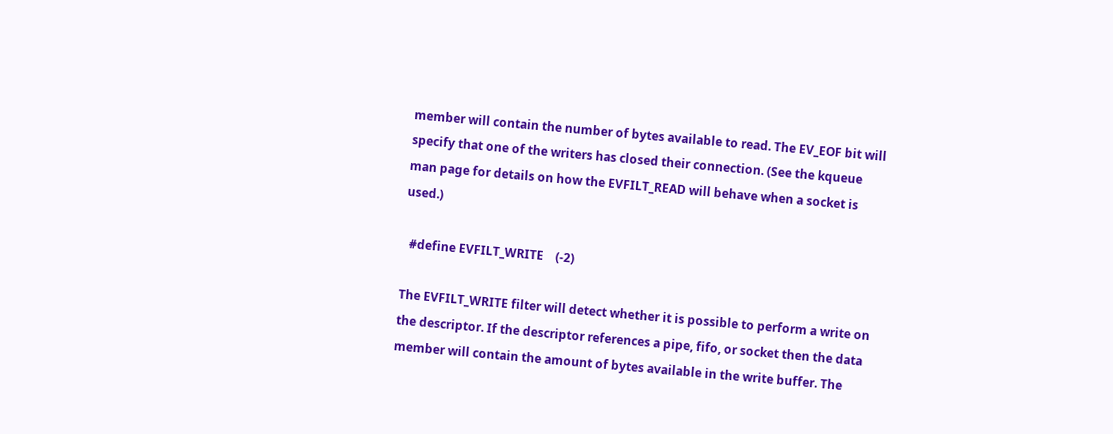member will contain the number of bytes available to read. The EV_EOF bit will specify that one of the writers has closed their connection. (See the kqueue man page for details on how the EVFILT_READ will behave when a socket is used.)

  #define EVFILT_WRITE    (-2)

The EVFILT_WRITE filter will detect whether it is possible to perform a write on the descriptor. If the descriptor references a pipe, fifo, or socket then the data member will contain the amount of bytes available in the write buffer. The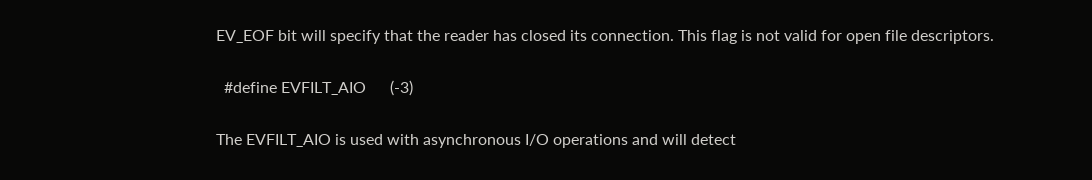EV_EOF bit will specify that the reader has closed its connection. This flag is not valid for open file descriptors.

  #define EVFILT_AIO      (-3)

The EVFILT_AIO is used with asynchronous I/O operations and will detect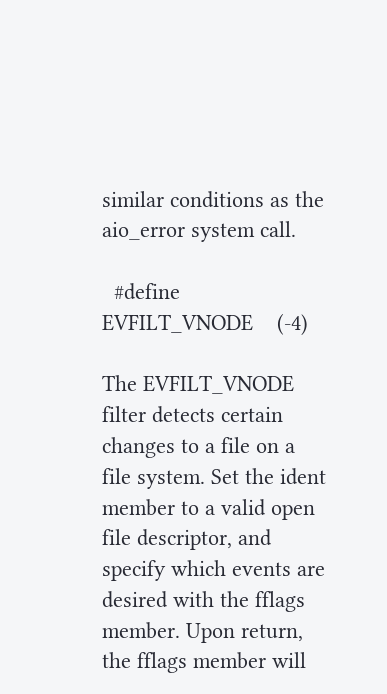similar conditions as the aio_error system call.

  #define EVFILT_VNODE    (-4)

The EVFILT_VNODE filter detects certain changes to a file on a file system. Set the ident member to a valid open file descriptor, and specify which events are desired with the fflags member. Upon return, the fflags member will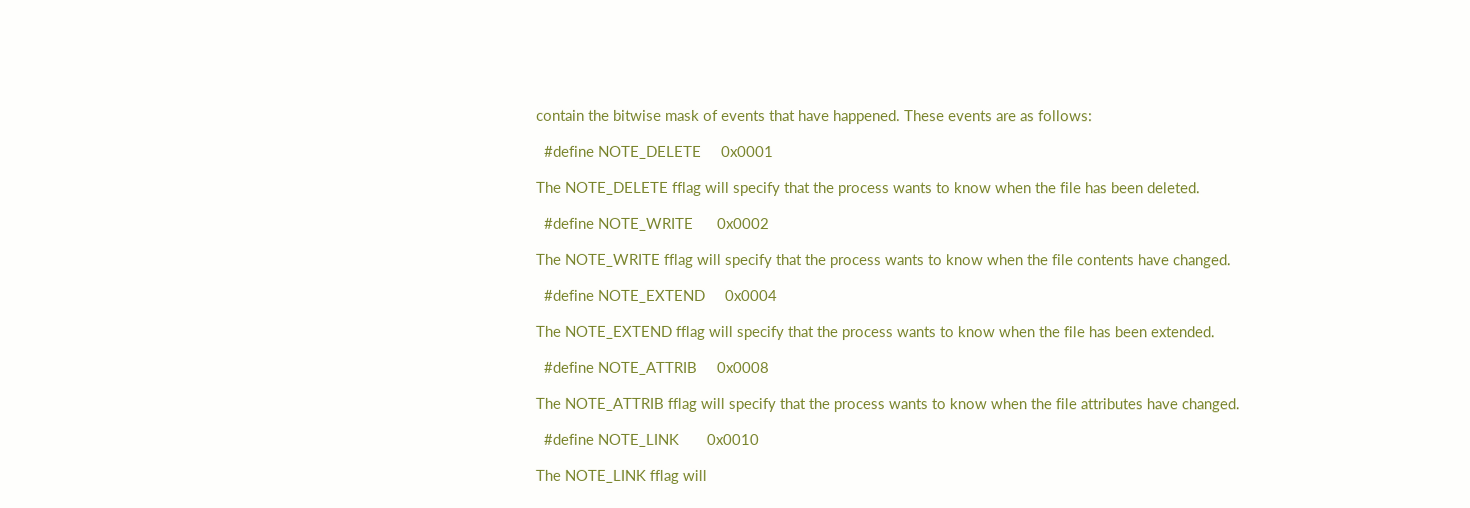contain the bitwise mask of events that have happened. These events are as follows:

  #define NOTE_DELETE     0x0001

The NOTE_DELETE fflag will specify that the process wants to know when the file has been deleted.

  #define NOTE_WRITE      0x0002

The NOTE_WRITE fflag will specify that the process wants to know when the file contents have changed.

  #define NOTE_EXTEND     0x0004

The NOTE_EXTEND fflag will specify that the process wants to know when the file has been extended.

  #define NOTE_ATTRIB     0x0008

The NOTE_ATTRIB fflag will specify that the process wants to know when the file attributes have changed.

  #define NOTE_LINK       0x0010

The NOTE_LINK fflag will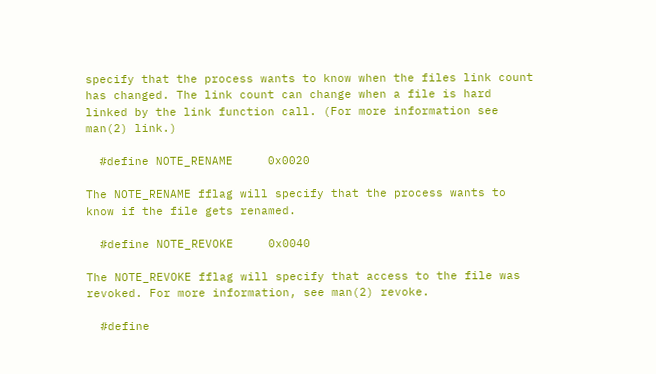specify that the process wants to know when the files link count has changed. The link count can change when a file is hard linked by the link function call. (For more information see man(2) link.)

  #define NOTE_RENAME     0x0020

The NOTE_RENAME fflag will specify that the process wants to know if the file gets renamed.

  #define NOTE_REVOKE     0x0040

The NOTE_REVOKE fflag will specify that access to the file was revoked. For more information, see man(2) revoke.

  #define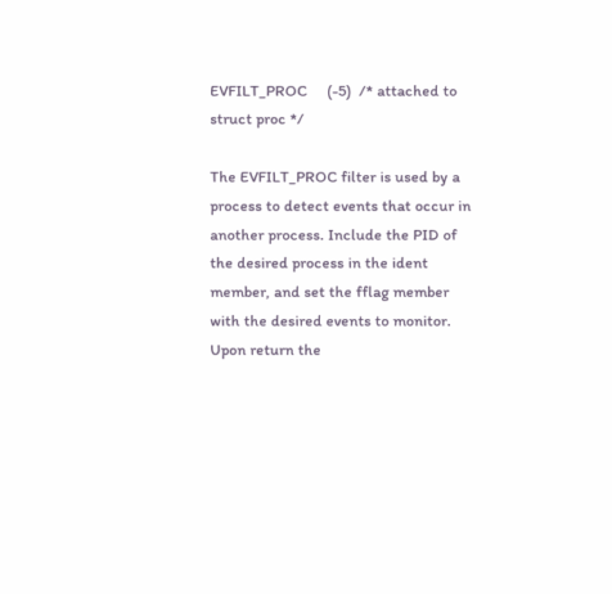EVFILT_PROC     (-5)  /* attached to struct proc */

The EVFILT_PROC filter is used by a process to detect events that occur in another process. Include the PID of the desired process in the ident member, and set the fflag member with the desired events to monitor. Upon return the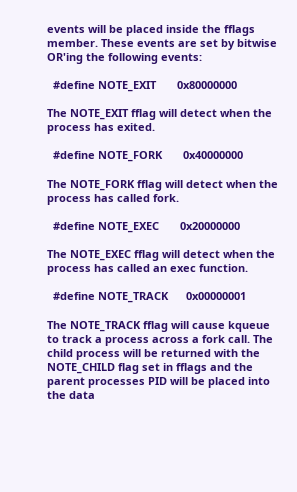events will be placed inside the fflags member. These events are set by bitwise OR'ing the following events:

  #define NOTE_EXIT       0x80000000

The NOTE_EXIT fflag will detect when the process has exited.

  #define NOTE_FORK       0x40000000

The NOTE_FORK fflag will detect when the process has called fork.

  #define NOTE_EXEC       0x20000000

The NOTE_EXEC fflag will detect when the process has called an exec function.

  #define NOTE_TRACK      0x00000001

The NOTE_TRACK fflag will cause kqueue to track a process across a fork call. The child process will be returned with the NOTE_CHILD flag set in fflags and the parent processes PID will be placed into the data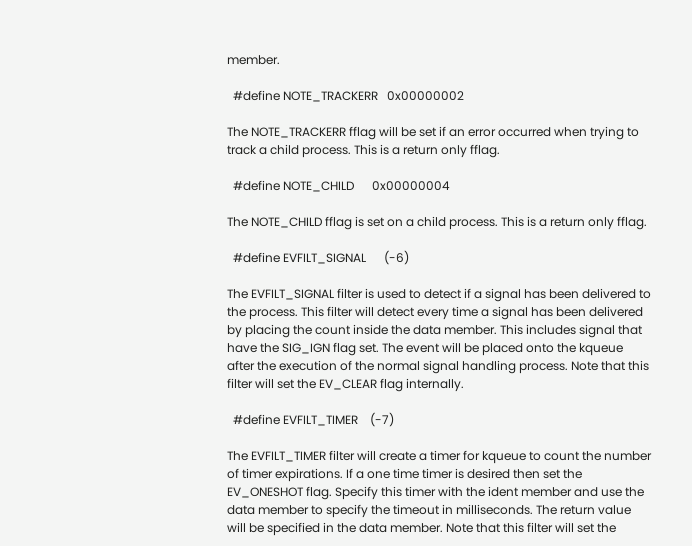member.

  #define NOTE_TRACKERR   0x00000002

The NOTE_TRACKERR fflag will be set if an error occurred when trying to track a child process. This is a return only fflag.

  #define NOTE_CHILD      0x00000004

The NOTE_CHILD fflag is set on a child process. This is a return only fflag.

  #define EVFILT_SIGNAL      (-6)

The EVFILT_SIGNAL filter is used to detect if a signal has been delivered to the process. This filter will detect every time a signal has been delivered by placing the count inside the data member. This includes signal that have the SIG_IGN flag set. The event will be placed onto the kqueue after the execution of the normal signal handling process. Note that this filter will set the EV_CLEAR flag internally.

  #define EVFILT_TIMER    (-7)

The EVFILT_TIMER filter will create a timer for kqueue to count the number of timer expirations. If a one time timer is desired then set the EV_ONESHOT flag. Specify this timer with the ident member and use the data member to specify the timeout in milliseconds. The return value will be specified in the data member. Note that this filter will set the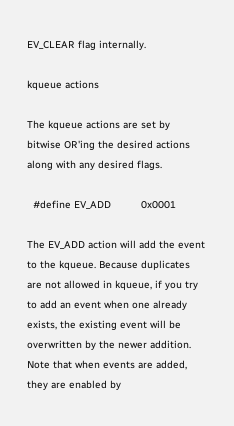EV_CLEAR flag internally.

kqueue actions

The kqueue actions are set by bitwise OR'ing the desired actions along with any desired flags.

  #define EV_ADD          0x0001

The EV_ADD action will add the event to the kqueue. Because duplicates are not allowed in kqueue, if you try to add an event when one already exists, the existing event will be overwritten by the newer addition. Note that when events are added, they are enabled by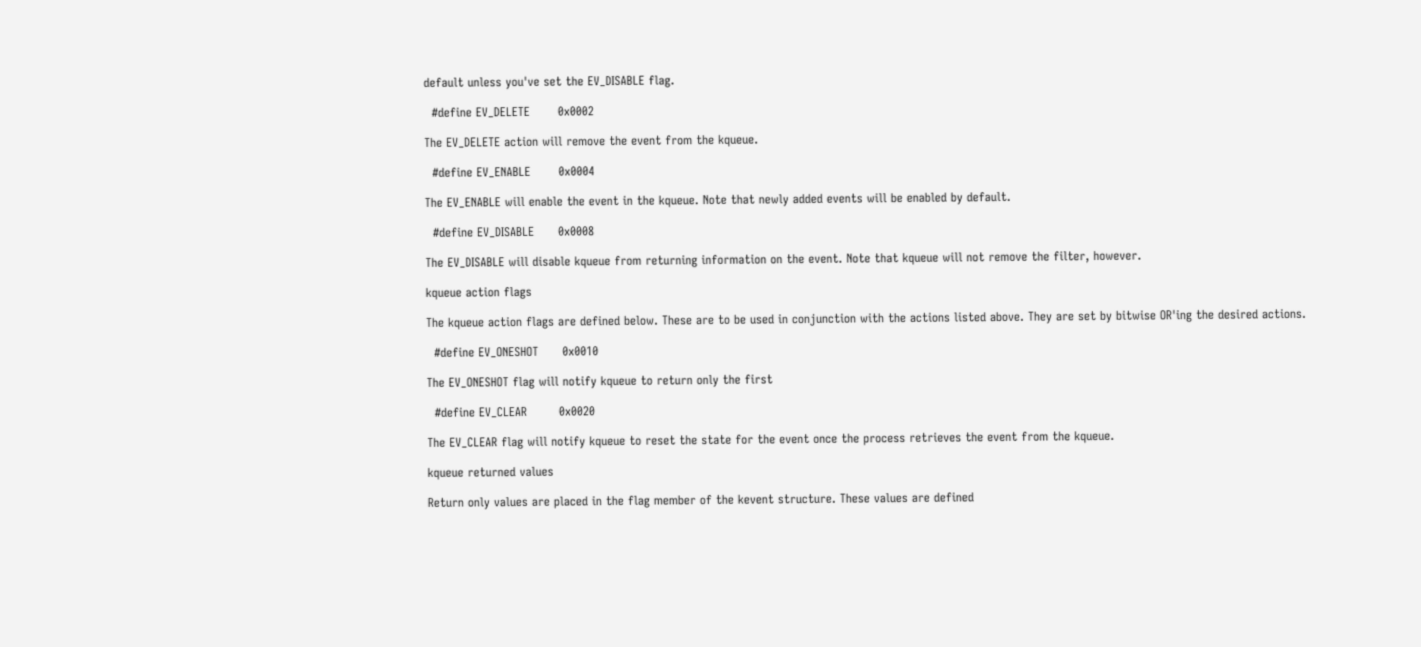default unless you've set the EV_DISABLE flag.

  #define EV_DELETE       0x0002

The EV_DELETE action will remove the event from the kqueue.

  #define EV_ENABLE       0x0004

The EV_ENABLE will enable the event in the kqueue. Note that newly added events will be enabled by default.

  #define EV_DISABLE      0x0008

The EV_DISABLE will disable kqueue from returning information on the event. Note that kqueue will not remove the filter, however.

kqueue action flags

The kqueue action flags are defined below. These are to be used in conjunction with the actions listed above. They are set by bitwise OR'ing the desired actions.

  #define EV_ONESHOT      0x0010

The EV_ONESHOT flag will notify kqueue to return only the first

  #define EV_CLEAR        0x0020

The EV_CLEAR flag will notify kqueue to reset the state for the event once the process retrieves the event from the kqueue.

kqueue returned values

Return only values are placed in the flag member of the kevent structure. These values are defined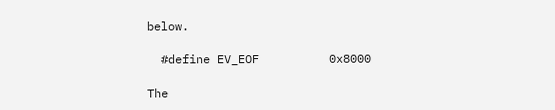below.

  #define EV_EOF          0x8000

The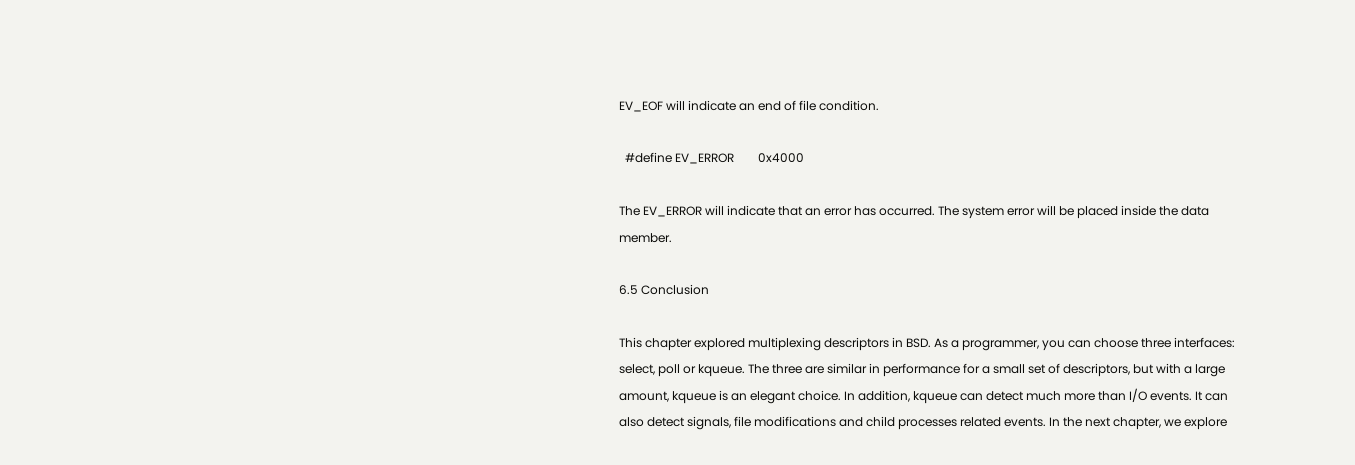EV_EOF will indicate an end of file condition.

  #define EV_ERROR        0x4000

The EV_ERROR will indicate that an error has occurred. The system error will be placed inside the data member.

6.5 Conclusion

This chapter explored multiplexing descriptors in BSD. As a programmer, you can choose three interfaces: select, poll or kqueue. The three are similar in performance for a small set of descriptors, but with a large amount, kqueue is an elegant choice. In addition, kqueue can detect much more than I/O events. It can also detect signals, file modifications and child processes related events. In the next chapter, we explore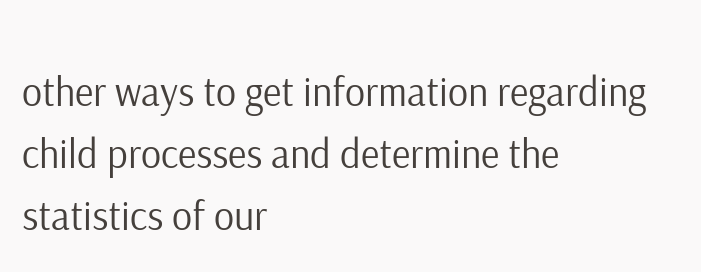other ways to get information regarding child processes and determine the statistics of our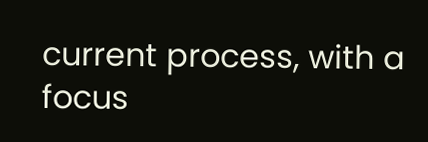current process, with a focus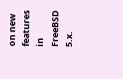on new features in FreeBSD 5.x.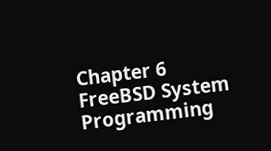Chapter 6
FreeBSD System Programming